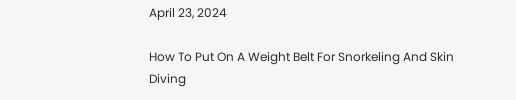April 23, 2024

How To Put On A Weight Belt For Snorkeling And Skin Diving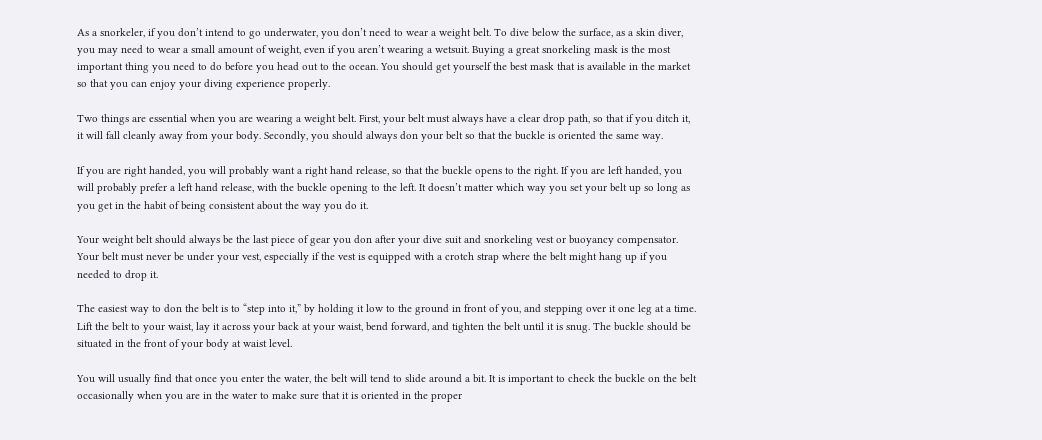As a snorkeler, if you don’t intend to go underwater, you don’t need to wear a weight belt. To dive below the surface, as a skin diver, you may need to wear a small amount of weight, even if you aren’t wearing a wetsuit. Buying a great snorkeling mask is the most important thing you need to do before you head out to the ocean. You should get yourself the best mask that is available in the market so that you can enjoy your diving experience properly.

Two things are essential when you are wearing a weight belt. First, your belt must always have a clear drop path, so that if you ditch it, it will fall cleanly away from your body. Secondly, you should always don your belt so that the buckle is oriented the same way.

If you are right handed, you will probably want a right hand release, so that the buckle opens to the right. If you are left handed, you will probably prefer a left hand release, with the buckle opening to the left. It doesn’t matter which way you set your belt up so long as you get in the habit of being consistent about the way you do it.

Your weight belt should always be the last piece of gear you don after your dive suit and snorkeling vest or buoyancy compensator. Your belt must never be under your vest, especially if the vest is equipped with a crotch strap where the belt might hang up if you needed to drop it.

The easiest way to don the belt is to “step into it,” by holding it low to the ground in front of you, and stepping over it one leg at a time. Lift the belt to your waist, lay it across your back at your waist, bend forward, and tighten the belt until it is snug. The buckle should be situated in the front of your body at waist level.

You will usually find that once you enter the water, the belt will tend to slide around a bit. It is important to check the buckle on the belt occasionally when you are in the water to make sure that it is oriented in the proper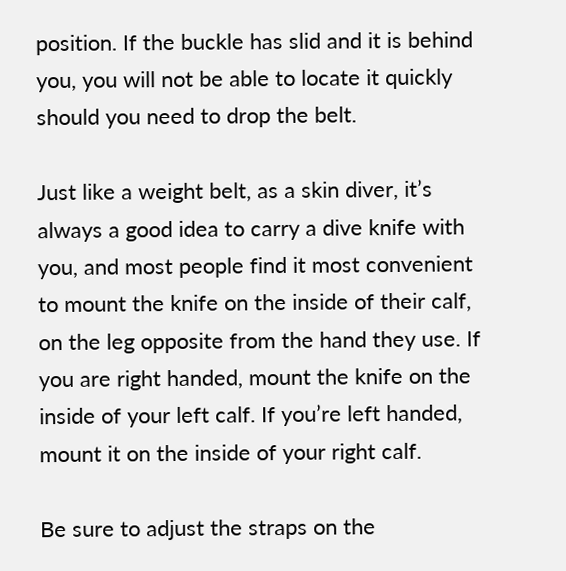position. If the buckle has slid and it is behind you, you will not be able to locate it quickly should you need to drop the belt.

Just like a weight belt, as a skin diver, it’s always a good idea to carry a dive knife with you, and most people find it most convenient to mount the knife on the inside of their calf, on the leg opposite from the hand they use. If you are right handed, mount the knife on the inside of your left calf. If you’re left handed, mount it on the inside of your right calf.

Be sure to adjust the straps on the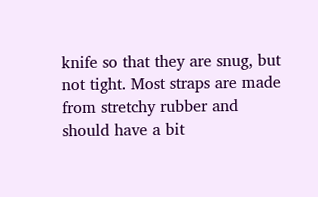knife so that they are snug, but not tight. Most straps are made from stretchy rubber and should have a bit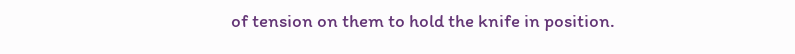of tension on them to hold the knife in position.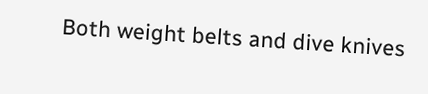Both weight belts and dive knives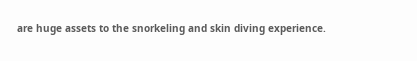are huge assets to the snorkeling and skin diving experience.